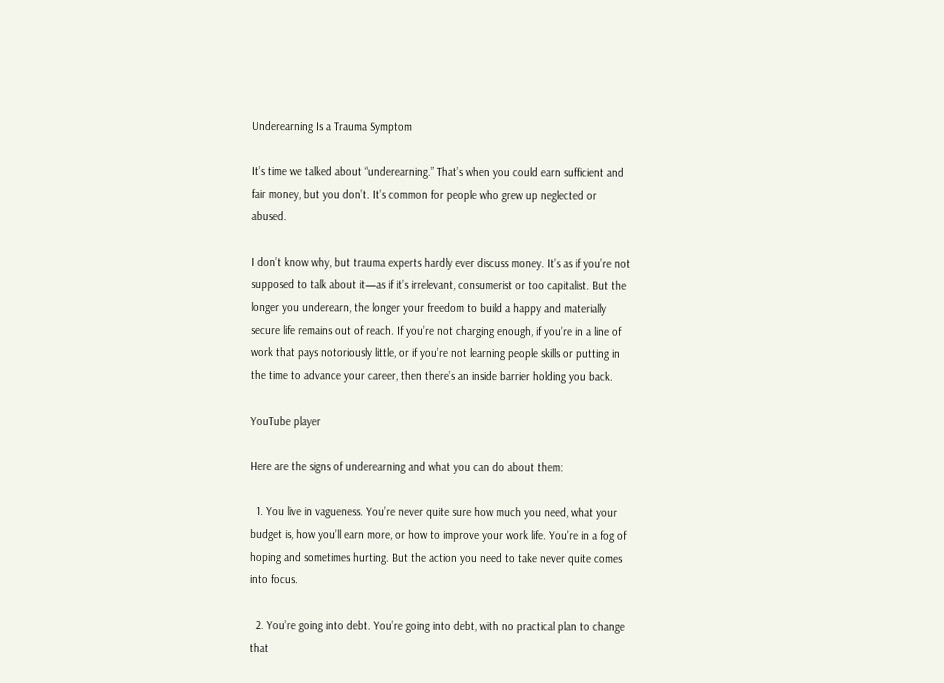Underearning Is a Trauma Symptom

It’s time we talked about “underearning.” That’s when you could earn sufficient and fair money, but you don’t. It’s common for people who grew up neglected or abused.

I don’t know why, but trauma experts hardly ever discuss money. It’s as if you’re not supposed to talk about it—as if it’s irrelevant, consumerist or too capitalist. But the longer you underearn, the longer your freedom to build a happy and materially secure life remains out of reach. If you’re not charging enough, if you’re in a line of work that pays notoriously little, or if you’re not learning people skills or putting in the time to advance your career, then there’s an inside barrier holding you back.

YouTube player

Here are the signs of underearning and what you can do about them:

  1. You live in vagueness. You’re never quite sure how much you need, what your budget is, how you’ll earn more, or how to improve your work life. You’re in a fog of hoping and sometimes hurting. But the action you need to take never quite comes into focus.

  2. You’re going into debt. You’re going into debt, with no practical plan to change that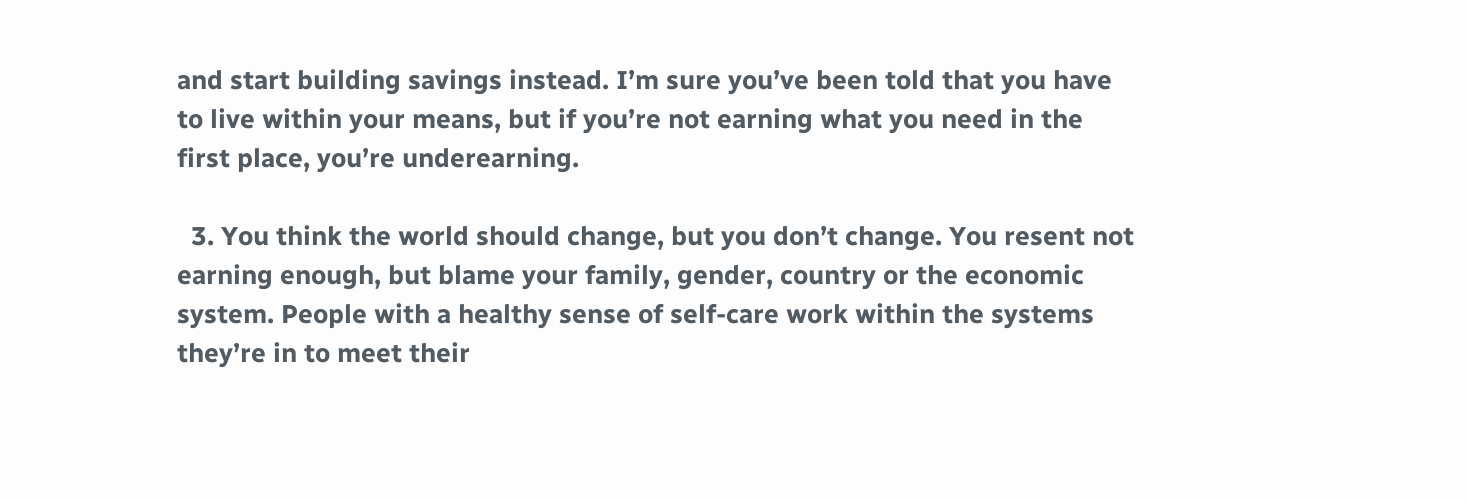and start building savings instead. I’m sure you’ve been told that you have to live within your means, but if you’re not earning what you need in the first place, you’re underearning.

  3. You think the world should change, but you don’t change. You resent not earning enough, but blame your family, gender, country or the economic system. People with a healthy sense of self-care work within the systems they’re in to meet their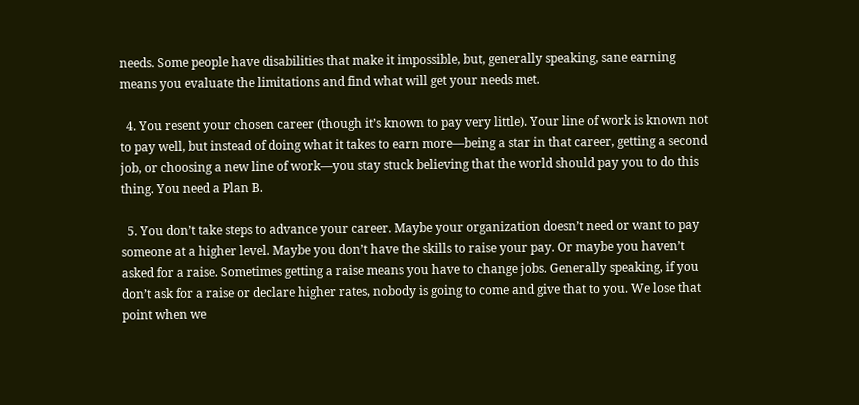needs. Some people have disabilities that make it impossible, but, generally speaking, sane earning means you evaluate the limitations and find what will get your needs met.

  4. You resent your chosen career (though it’s known to pay very little). Your line of work is known not to pay well, but instead of doing what it takes to earn more—being a star in that career, getting a second job, or choosing a new line of work—you stay stuck believing that the world should pay you to do this thing. You need a Plan B.

  5. You don’t take steps to advance your career. Maybe your organization doesn’t need or want to pay someone at a higher level. Maybe you don’t have the skills to raise your pay. Or maybe you haven’t asked for a raise. Sometimes getting a raise means you have to change jobs. Generally speaking, if you don’t ask for a raise or declare higher rates, nobody is going to come and give that to you. We lose that point when we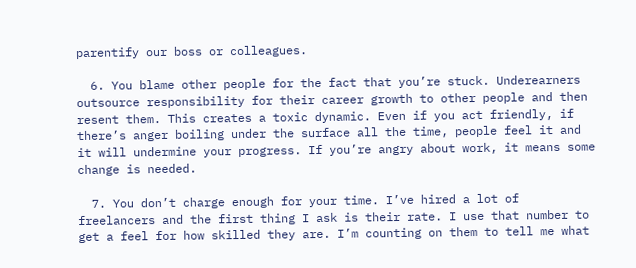parentify our boss or colleagues.

  6. You blame other people for the fact that you’re stuck. Underearners outsource responsibility for their career growth to other people and then resent them. This creates a toxic dynamic. Even if you act friendly, if there’s anger boiling under the surface all the time, people feel it and it will undermine your progress. If you’re angry about work, it means some change is needed.

  7. You don’t charge enough for your time. I’ve hired a lot of freelancers and the first thing I ask is their rate. I use that number to get a feel for how skilled they are. I’m counting on them to tell me what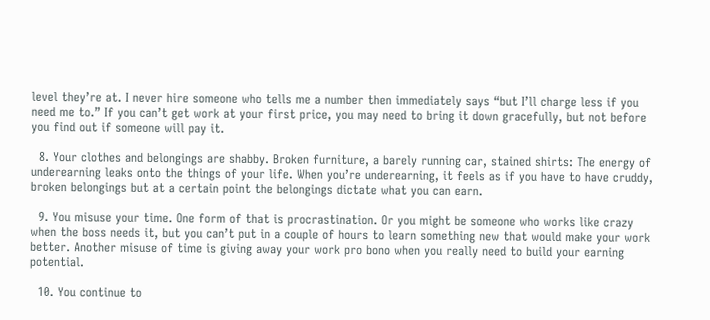level they’re at. I never hire someone who tells me a number then immediately says “but I’ll charge less if you need me to.” If you can’t get work at your first price, you may need to bring it down gracefully, but not before you find out if someone will pay it.

  8. Your clothes and belongings are shabby. Broken furniture, a barely running car, stained shirts: The energy of underearning leaks onto the things of your life. When you’re underearning, it feels as if you have to have cruddy, broken belongings but at a certain point the belongings dictate what you can earn.

  9. You misuse your time. One form of that is procrastination. Or you might be someone who works like crazy when the boss needs it, but you can’t put in a couple of hours to learn something new that would make your work better. Another misuse of time is giving away your work pro bono when you really need to build your earning potential.

  10. You continue to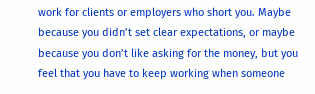work for clients or employers who short you. Maybe because you didn’t set clear expectations, or maybe because you don’t like asking for the money, but you feel that you have to keep working when someone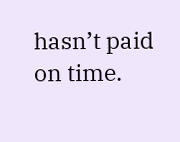hasn’t paid on time.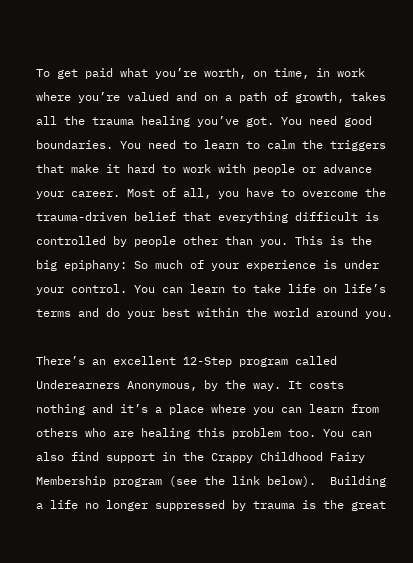To get paid what you’re worth, on time, in work where you’re valued and on a path of growth, takes all the trauma healing you’ve got. You need good boundaries. You need to learn to calm the triggers that make it hard to work with people or advance your career. Most of all, you have to overcome the trauma-driven belief that everything difficult is controlled by people other than you. This is the big epiphany: So much of your experience is under your control. You can learn to take life on life’s terms and do your best within the world around you.

There’s an excellent 12-Step program called Underearners Anonymous, by the way. It costs nothing and it’s a place where you can learn from others who are healing this problem too. You can also find support in the Crappy Childhood Fairy Membership program (see the link below).  Building a life no longer suppressed by trauma is the great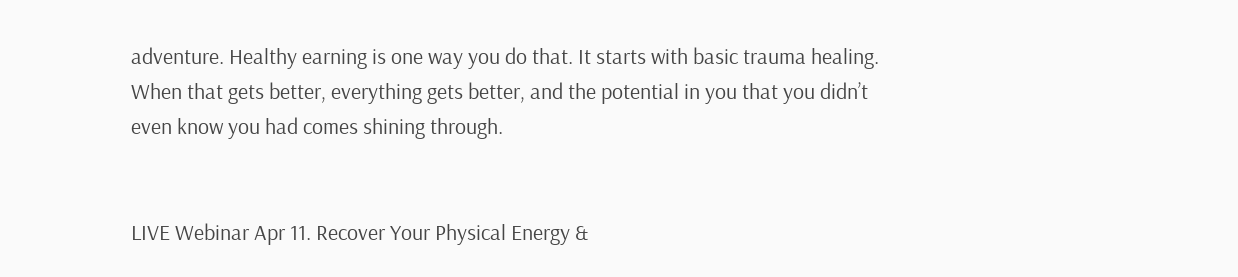adventure. Healthy earning is one way you do that. It starts with basic trauma healing. When that gets better, everything gets better, and the potential in you that you didn’t even know you had comes shining through.


LIVE Webinar Apr 11. Recover Your Physical Energy &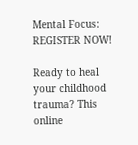Mental Focus: REGISTER NOW!

Ready to heal your childhood trauma? This online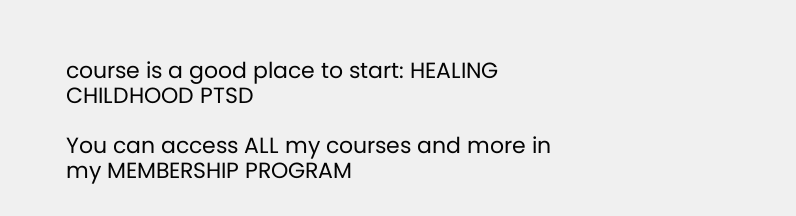course is a good place to start: HEALING CHILDHOOD PTSD

You can access ALL my courses and more in my MEMBERSHIP PROGRAM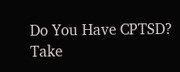Do You Have CPTSD? Take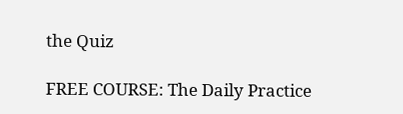the Quiz

FREE COURSE: The Daily Practice